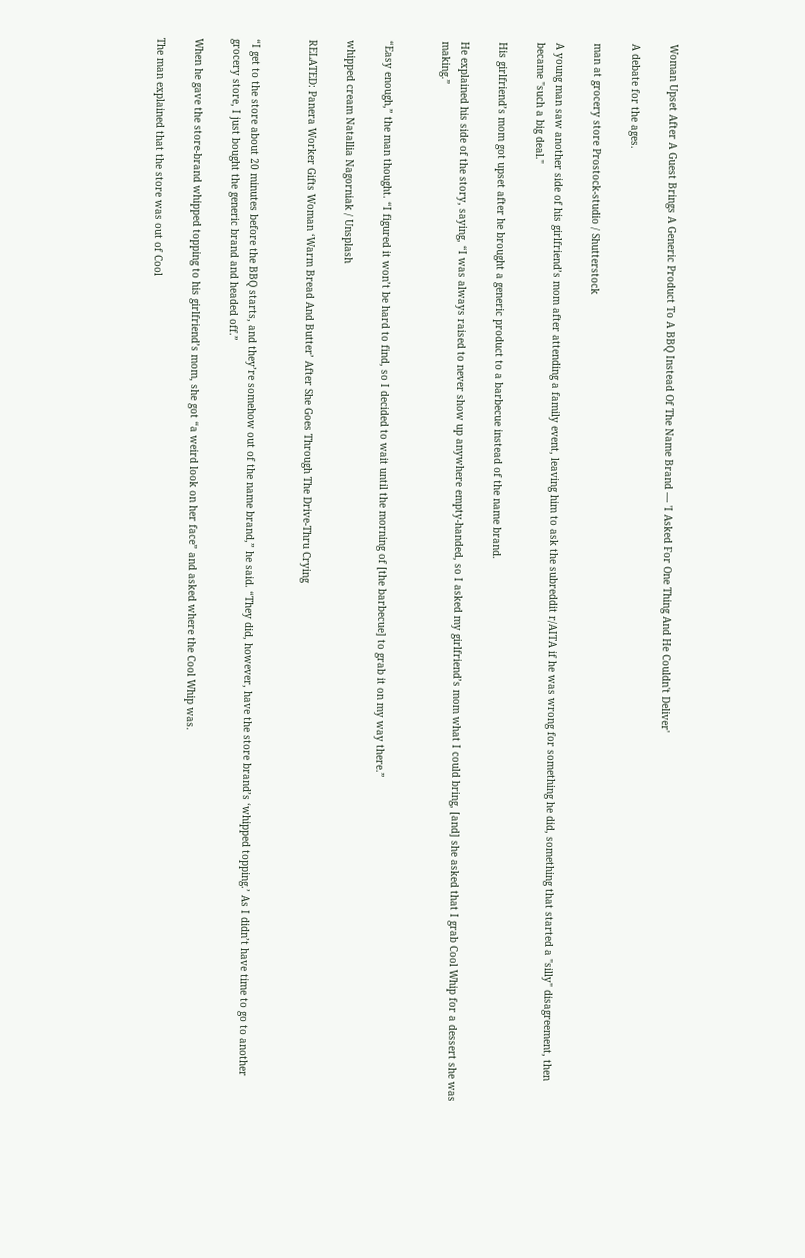Woman Upset After A Guest Brings A Generic Product To A BBQ Instead Of The Name Brand — 'I Asked For One Thing And He Couldn't Deliver'

A debate for the ages.

man at grocery store Prostock-studio / Shutterstock

A young man saw another side of his girlfriend’s mom after attending a family event, leaving him to ask the subreddit r/AITA if he was wrong for something he did, something that started a "silly" disagreement, then became "such a big deal."

His girlfriend’s mom got upset after he brought a generic product to a barbecue instead of the name brand.

He explained his side of the story, saying, “I was always raised to never show up anywhere empty-handed, so I asked my girlfriend’s mom what I could bring, [and] she asked that I grab Cool Whip for a dessert she was making.”


“Easy enough,” the man thought. “I figured it won’t be hard to find, so I decided to wait until the morning of [the barbecue] to grab it on my way there.”

whipped cream Natallia Nagorniak / Unsplash

RELATED: Panera Worker Gifts Woman ‘Warm Bread And Butter’ After She Goes Through The Drive-Thru Crying


“I get to the store about 20 minutes before the BBQ starts, and they’re somehow out of the name brand,” he said. “They did, however, have the store brand’s ‘whipped topping.’ As I didn’t have time to go to another grocery store, I just bought the generic brand and headed off.”

When he gave the store-brand whipped topping to his girlfriend’s mom, she got “a weird look on her face” and asked where the Cool Whip was.

The man explained that the store was out of Cool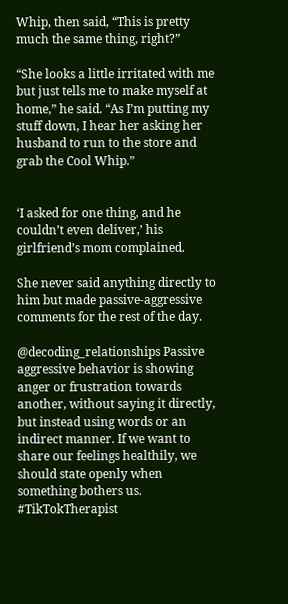Whip, then said, “This is pretty much the same thing, right?”

“She looks a little irritated with me but just tells me to make myself at home,” he said. “As I’m putting my stuff down, I hear her asking her husband to run to the store and grab the Cool Whip.”


‘I asked for one thing, and he couldn’t even deliver,’ his girlfriend’s mom complained.

She never said anything directly to him but made passive-aggressive comments for the rest of the day.

@decoding_relationships Passive aggressive behavior is showing anger or frustration towards another, without saying it directly, but instead using words or an indirect manner. If we want to share our feelings healthily, we should state openly when something bothers us. #TikTokTherapist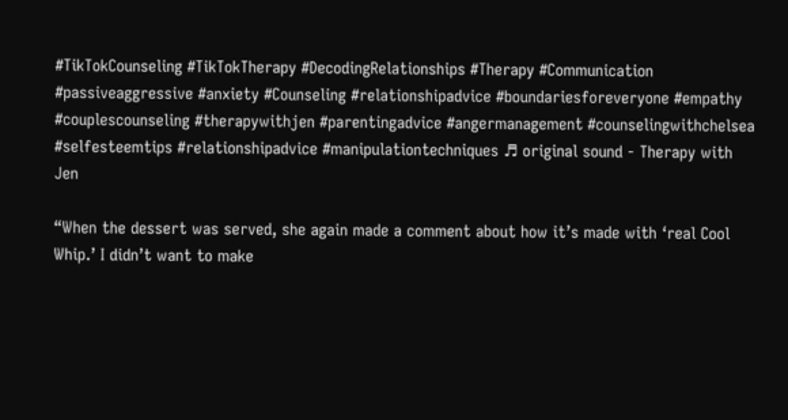#TikTokCounseling #TikTokTherapy #DecodingRelationships #Therapy #Communication #passiveaggressive #anxiety #Counseling #relationshipadvice #boundariesforeveryone #empathy #couplescounseling #therapywithjen #parentingadvice #angermanagement #counselingwithchelsea #selfesteemtips #relationshipadvice #manipulationtechniques ♬ original sound - Therapy with Jen

“When the dessert was served, she again made a comment about how it’s made with ‘real Cool Whip.’ I didn’t want to make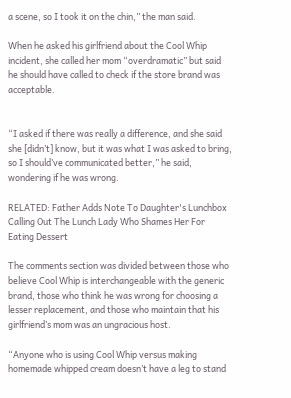a scene, so I took it on the chin,” the man said.

When he asked his girlfriend about the Cool Whip incident, she called her mom “overdramatic” but said he should have called to check if the store brand was acceptable.


“I asked if there was really a difference, and she said she [didn’t] know, but it was what I was asked to bring, so I should’ve communicated better,” he said, wondering if he was wrong.

RELATED: Father Adds Note To Daughter's Lunchbox Calling Out The Lunch Lady Who Shames Her For Eating Dessert

The comments section was divided between those who believe Cool Whip is interchangeable with the generic brand, those who think he was wrong for choosing a lesser replacement, and those who maintain that his girlfriend’s mom was an ungracious host.

“Anyone who is using Cool Whip versus making homemade whipped cream doesn’t have a leg to stand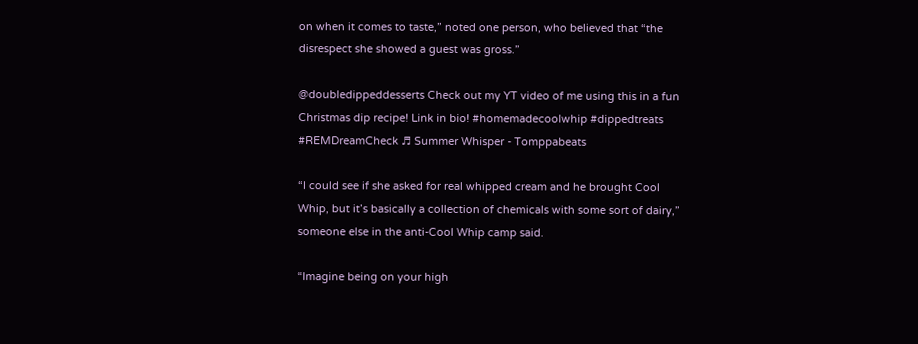on when it comes to taste,” noted one person, who believed that “the disrespect she showed a guest was gross.”

@doubledippeddesserts Check out my YT video of me using this in a fun Christmas dip recipe! Link in bio! #homemadecoolwhip #dippedtreats #REMDreamCheck ♬ Summer Whisper - Tomppabeats

“I could see if she asked for real whipped cream and he brought Cool Whip, but it’s basically a collection of chemicals with some sort of dairy,” someone else in the anti-Cool Whip camp said.

“Imagine being on your high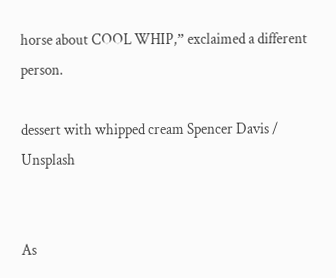horse about COOL WHIP,” exclaimed a different person.

dessert with whipped cream Spencer Davis / Unsplash


As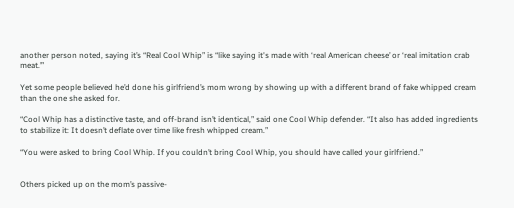another person noted, saying it’s “Real Cool Whip” is “like saying it's made with ‘real American cheese’ or ‘real imitation crab meat.’”

Yet some people believed he’d done his girlfriend’s mom wrong by showing up with a different brand of fake whipped cream than the one she asked for.

“Cool Whip has a distinctive taste, and off-brand isn’t identical,” said one Cool Whip defender. “It also has added ingredients to stabilize it: It doesn’t deflate over time like fresh whipped cream.”

“You were asked to bring Cool Whip. If you couldn’t bring Cool Whip, you should have called your girlfriend.”


Others picked up on the mom’s passive-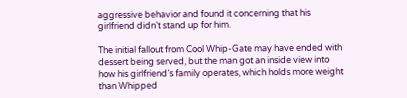aggressive behavior and found it concerning that his girlfriend didn’t stand up for him.

The initial fallout from Cool Whip-Gate may have ended with dessert being served, but the man got an inside view into how his girlfriend’s family operates, which holds more weight than Whipped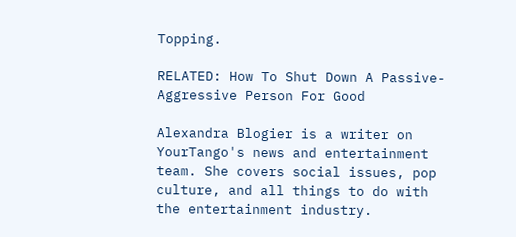Topping.

RELATED: How To Shut Down A Passive-Aggressive Person For Good

Alexandra Blogier is a writer on YourTango's news and entertainment team. She covers social issues, pop culture, and all things to do with the entertainment industry.